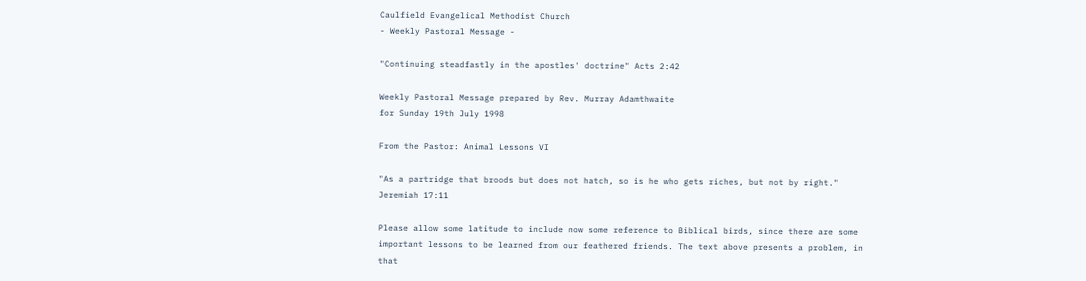Caulfield Evangelical Methodist Church
- Weekly Pastoral Message -

"Continuing steadfastly in the apostles' doctrine" Acts 2:42

Weekly Pastoral Message prepared by Rev. Murray Adamthwaite
for Sunday 19th July 1998

From the Pastor: Animal Lessons VI

"As a partridge that broods but does not hatch, so is he who gets riches, but not by right." Jeremiah 17:11

Please allow some latitude to include now some reference to Biblical birds, since there are some important lessons to be learned from our feathered friends. The text above presents a problem, in that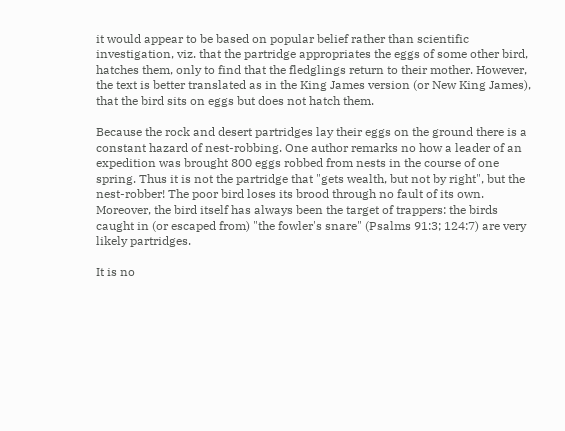it would appear to be based on popular belief rather than scientific investigation, viz. that the partridge appropriates the eggs of some other bird, hatches them, only to find that the fledglings return to their mother. However, the text is better translated as in the King James version (or New King James), that the bird sits on eggs but does not hatch them.

Because the rock and desert partridges lay their eggs on the ground there is a constant hazard of nest-robbing. One author remarks no how a leader of an expedition was brought 800 eggs robbed from nests in the course of one spring. Thus it is not the partridge that "gets wealth, but not by right", but the nest-robber! The poor bird loses its brood through no fault of its own. Moreover, the bird itself has always been the target of trappers: the birds caught in (or escaped from) "the fowler's snare" (Psalms 91:3; 124:7) are very likely partridges.

It is no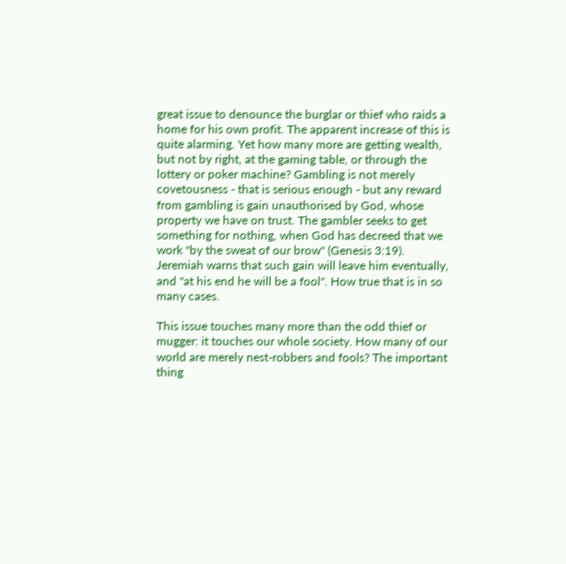great issue to denounce the burglar or thief who raids a home for his own profit. The apparent increase of this is quite alarming. Yet how many more are getting wealth, but not by right, at the gaming table, or through the lottery or poker machine? Gambling is not merely covetousness - that is serious enough - but any reward from gambling is gain unauthorised by God, whose property we have on trust. The gambler seeks to get something for nothing, when God has decreed that we work "by the sweat of our brow" (Genesis 3:19). Jeremiah warns that such gain will leave him eventually, and "at his end he will be a fool". How true that is in so many cases.

This issue touches many more than the odd thief or mugger: it touches our whole society. How many of our world are merely nest-robbers and fools? The important thing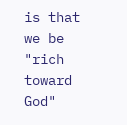is that we be "rich toward God"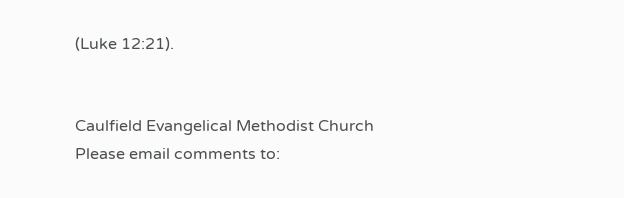(Luke 12:21).


Caulfield Evangelical Methodist Church
Please email comments to: